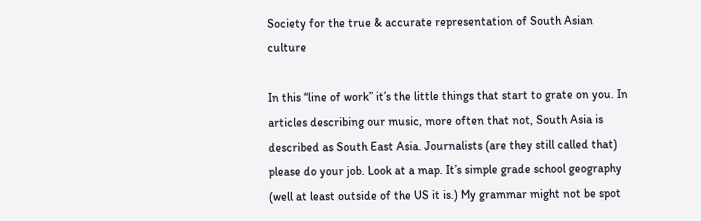Society for the true & accurate representation of South Asian culture

In this “line of work” it’s the little things that start to grate on you. In articles describing our music, more often that not, South Asia is described as South East Asia. Journalists (are they still called that) please do your job. Look at a map. It’s simple grade school geography (well at least outside of the US it is.) My grammar might not be spot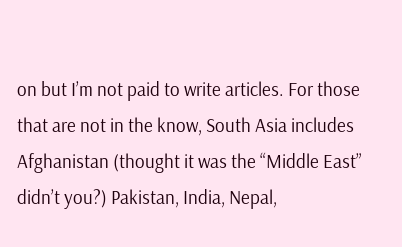on but I’m not paid to write articles. For those that are not in the know, South Asia includes Afghanistan (thought it was the “Middle East” didn’t you?) Pakistan, India, Nepal,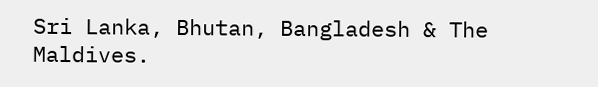Sri Lanka, Bhutan, Bangladesh & The Maldives.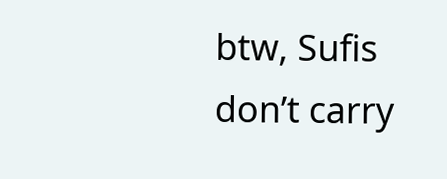btw, Sufis don’t carry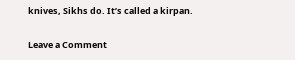knives, Sikhs do. It’s called a kirpan.

Leave a Comment